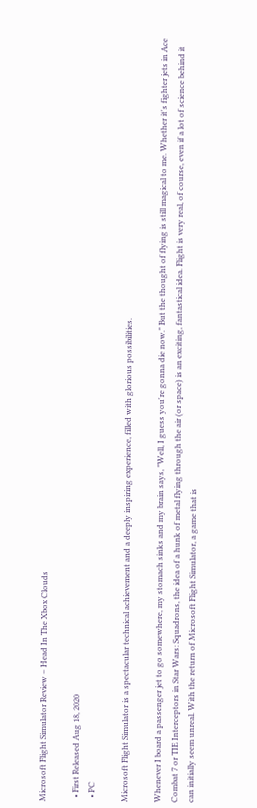Microsoft Flight Simulator Review – Head In The Xbox Clouds

  • First Released Aug 18, 2020
  • PC

Microsoft Flight Simulator is a spectacular technical achievement and a deeply inspiring experience, filled with glorious possibilities.

Whenever I board a passenger jet to go somewhere, my stomach sinks and my brain says, "Well, I guess you're gonna die now." But the thought of flying is still magical to me. Whether it's fighter jets in Ace Combat 7 or TIE Interceptors in Star Wars: Squadrons, the idea of a hunk of metal flying through the air (or space) is an exciting, fantastical idea. Flight is very real, of course, even if a lot of science behind it can initially seem unreal. With the return of Microsoft Flight Simulator, a game that is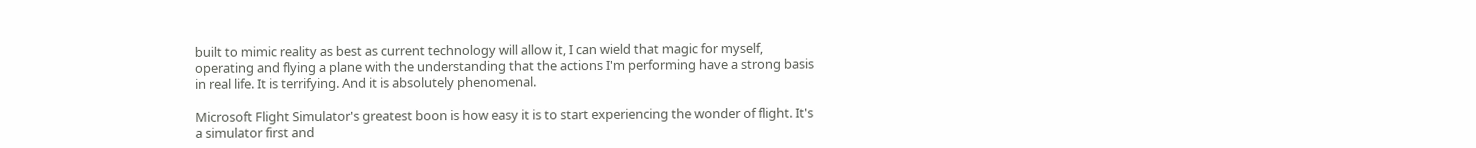built to mimic reality as best as current technology will allow it, I can wield that magic for myself, operating and flying a plane with the understanding that the actions I'm performing have a strong basis in real life. It is terrifying. And it is absolutely phenomenal.

Microsoft Flight Simulator's greatest boon is how easy it is to start experiencing the wonder of flight. It's a simulator first and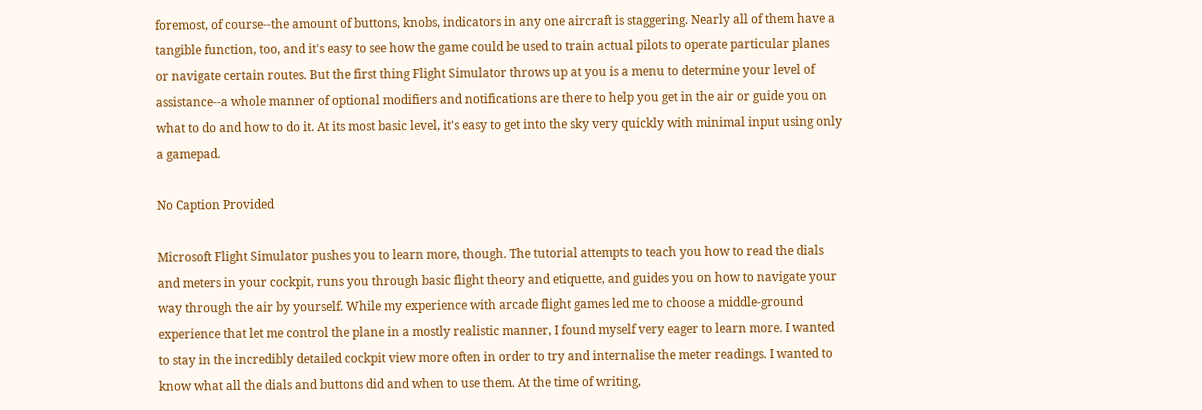foremost, of course--the amount of buttons, knobs, indicators in any one aircraft is staggering. Nearly all of them have a tangible function, too, and it's easy to see how the game could be used to train actual pilots to operate particular planes or navigate certain routes. But the first thing Flight Simulator throws up at you is a menu to determine your level of assistance--a whole manner of optional modifiers and notifications are there to help you get in the air or guide you on what to do and how to do it. At its most basic level, it's easy to get into the sky very quickly with minimal input using only a gamepad.

No Caption Provided

Microsoft Flight Simulator pushes you to learn more, though. The tutorial attempts to teach you how to read the dials and meters in your cockpit, runs you through basic flight theory and etiquette, and guides you on how to navigate your way through the air by yourself. While my experience with arcade flight games led me to choose a middle-ground experience that let me control the plane in a mostly realistic manner, I found myself very eager to learn more. I wanted to stay in the incredibly detailed cockpit view more often in order to try and internalise the meter readings. I wanted to know what all the dials and buttons did and when to use them. At the time of writing,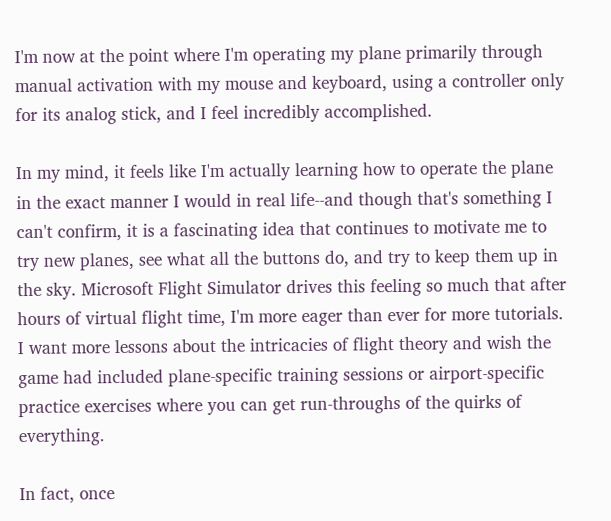I'm now at the point where I'm operating my plane primarily through manual activation with my mouse and keyboard, using a controller only for its analog stick, and I feel incredibly accomplished.

In my mind, it feels like I'm actually learning how to operate the plane in the exact manner I would in real life--and though that's something I can't confirm, it is a fascinating idea that continues to motivate me to try new planes, see what all the buttons do, and try to keep them up in the sky. Microsoft Flight Simulator drives this feeling so much that after hours of virtual flight time, I'm more eager than ever for more tutorials. I want more lessons about the intricacies of flight theory and wish the game had included plane-specific training sessions or airport-specific practice exercises where you can get run-throughs of the quirks of everything.

In fact, once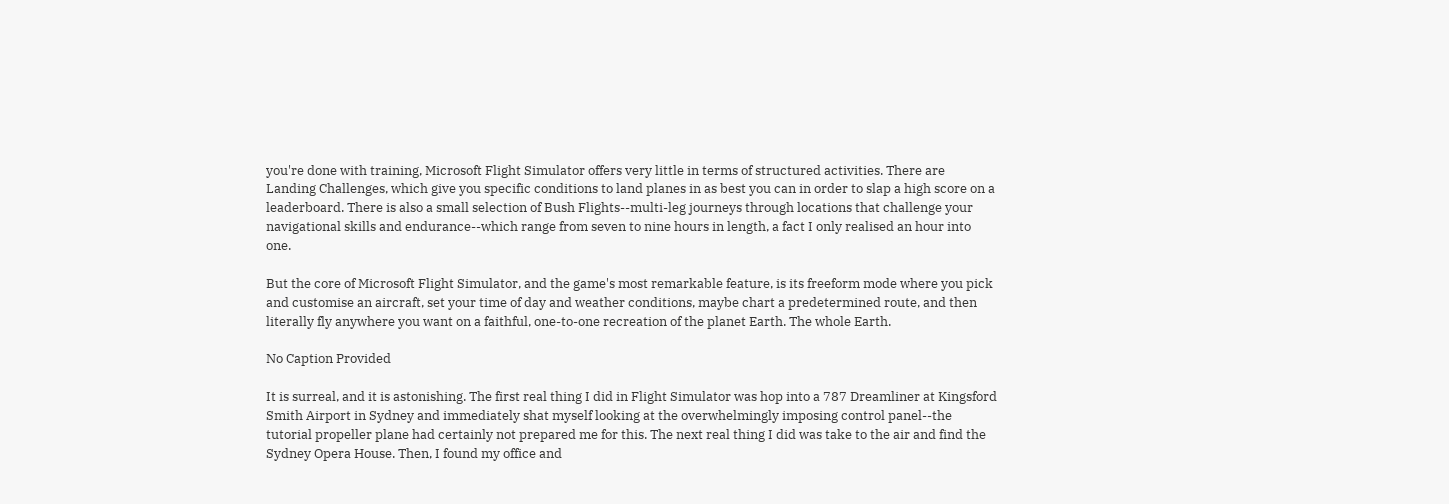you're done with training, Microsoft Flight Simulator offers very little in terms of structured activities. There are Landing Challenges, which give you specific conditions to land planes in as best you can in order to slap a high score on a leaderboard. There is also a small selection of Bush Flights--multi-leg journeys through locations that challenge your navigational skills and endurance--which range from seven to nine hours in length, a fact I only realised an hour into one.

But the core of Microsoft Flight Simulator, and the game's most remarkable feature, is its freeform mode where you pick and customise an aircraft, set your time of day and weather conditions, maybe chart a predetermined route, and then literally fly anywhere you want on a faithful, one-to-one recreation of the planet Earth. The whole Earth.

No Caption Provided

It is surreal, and it is astonishing. The first real thing I did in Flight Simulator was hop into a 787 Dreamliner at Kingsford Smith Airport in Sydney and immediately shat myself looking at the overwhelmingly imposing control panel--the tutorial propeller plane had certainly not prepared me for this. The next real thing I did was take to the air and find the Sydney Opera House. Then, I found my office and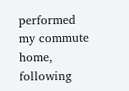performed my commute home, following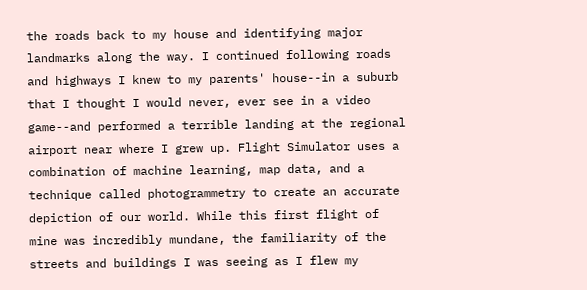the roads back to my house and identifying major landmarks along the way. I continued following roads and highways I knew to my parents' house--in a suburb that I thought I would never, ever see in a video game--and performed a terrible landing at the regional airport near where I grew up. Flight Simulator uses a combination of machine learning, map data, and a technique called photogrammetry to create an accurate depiction of our world. While this first flight of mine was incredibly mundane, the familiarity of the streets and buildings I was seeing as I flew my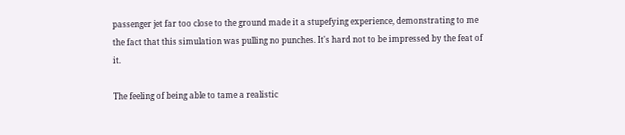passenger jet far too close to the ground made it a stupefying experience, demonstrating to me the fact that this simulation was pulling no punches. It's hard not to be impressed by the feat of it.

The feeling of being able to tame a realistic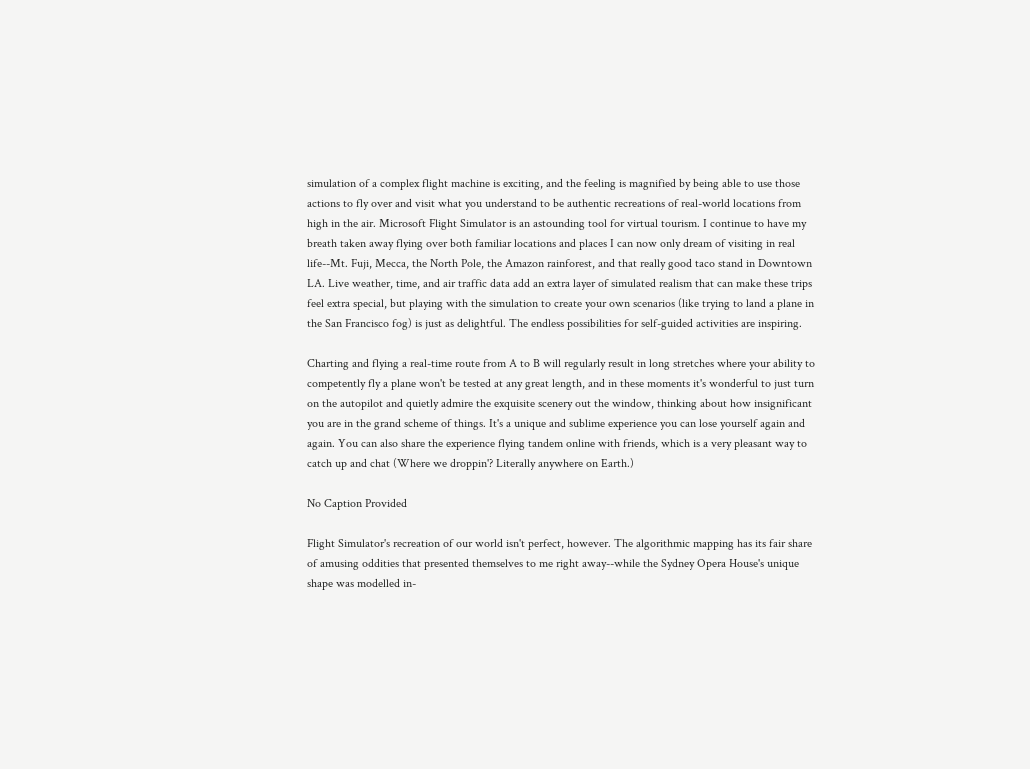simulation of a complex flight machine is exciting, and the feeling is magnified by being able to use those actions to fly over and visit what you understand to be authentic recreations of real-world locations from high in the air. Microsoft Flight Simulator is an astounding tool for virtual tourism. I continue to have my breath taken away flying over both familiar locations and places I can now only dream of visiting in real life--Mt. Fuji, Mecca, the North Pole, the Amazon rainforest, and that really good taco stand in Downtown LA. Live weather, time, and air traffic data add an extra layer of simulated realism that can make these trips feel extra special, but playing with the simulation to create your own scenarios (like trying to land a plane in the San Francisco fog) is just as delightful. The endless possibilities for self-guided activities are inspiring.

Charting and flying a real-time route from A to B will regularly result in long stretches where your ability to competently fly a plane won't be tested at any great length, and in these moments it's wonderful to just turn on the autopilot and quietly admire the exquisite scenery out the window, thinking about how insignificant you are in the grand scheme of things. It's a unique and sublime experience you can lose yourself again and again. You can also share the experience flying tandem online with friends, which is a very pleasant way to catch up and chat (Where we droppin'? Literally anywhere on Earth.)

No Caption Provided

Flight Simulator's recreation of our world isn't perfect, however. The algorithmic mapping has its fair share of amusing oddities that presented themselves to me right away--while the Sydney Opera House's unique shape was modelled in-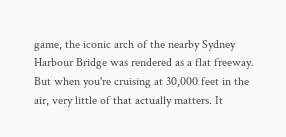game, the iconic arch of the nearby Sydney Harbour Bridge was rendered as a flat freeway. But when you're cruising at 30,000 feet in the air, very little of that actually matters. It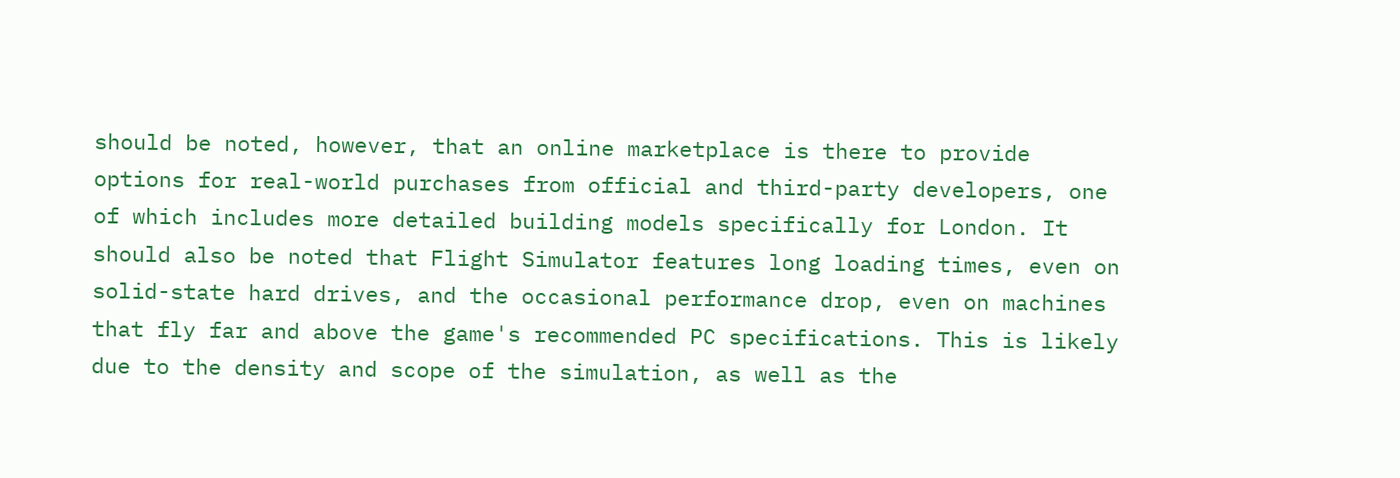should be noted, however, that an online marketplace is there to provide options for real-world purchases from official and third-party developers, one of which includes more detailed building models specifically for London. It should also be noted that Flight Simulator features long loading times, even on solid-state hard drives, and the occasional performance drop, even on machines that fly far and above the game's recommended PC specifications. This is likely due to the density and scope of the simulation, as well as the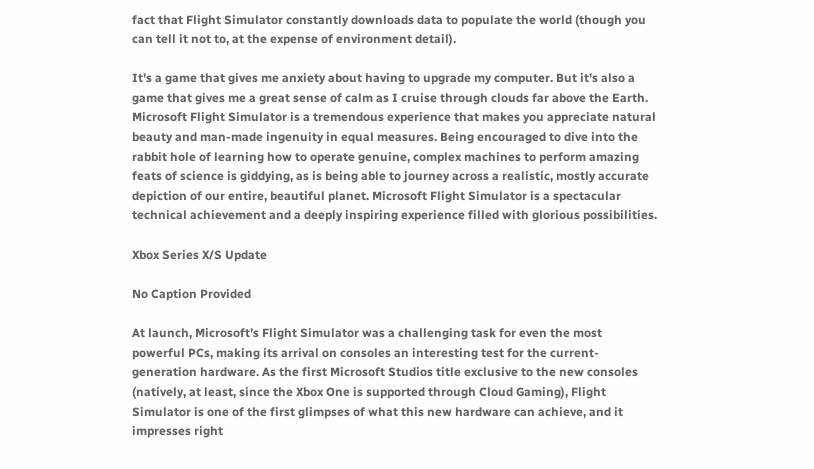fact that Flight Simulator constantly downloads data to populate the world (though you can tell it not to, at the expense of environment detail).

It's a game that gives me anxiety about having to upgrade my computer. But it's also a game that gives me a great sense of calm as I cruise through clouds far above the Earth. Microsoft Flight Simulator is a tremendous experience that makes you appreciate natural beauty and man-made ingenuity in equal measures. Being encouraged to dive into the rabbit hole of learning how to operate genuine, complex machines to perform amazing feats of science is giddying, as is being able to journey across a realistic, mostly accurate depiction of our entire, beautiful planet. Microsoft Flight Simulator is a spectacular technical achievement and a deeply inspiring experience filled with glorious possibilities.

Xbox Series X/S Update

No Caption Provided

At launch, Microsoft’s Flight Simulator was a challenging task for even the most powerful PCs, making its arrival on consoles an interesting test for the current-generation hardware. As the first Microsoft Studios title exclusive to the new consoles (natively, at least, since the Xbox One is supported through Cloud Gaming), Flight Simulator is one of the first glimpses of what this new hardware can achieve, and it impresses right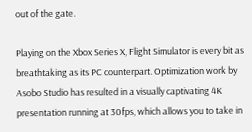out of the gate.

Playing on the Xbox Series X, Flight Simulator is every bit as breathtaking as its PC counterpart. Optimization work by Asobo Studio has resulted in a visually captivating 4K presentation running at 30fps, which allows you to take in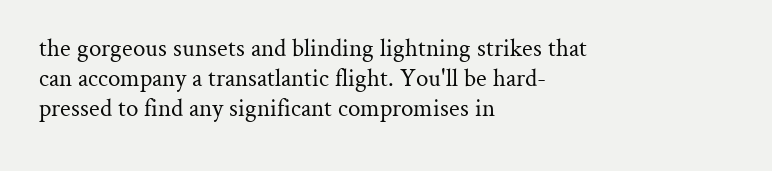the gorgeous sunsets and blinding lightning strikes that can accompany a transatlantic flight. You'll be hard-pressed to find any significant compromises in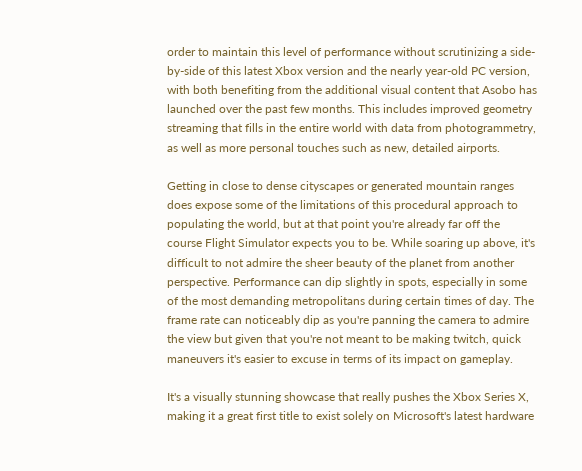order to maintain this level of performance without scrutinizing a side-by-side of this latest Xbox version and the nearly year-old PC version, with both benefiting from the additional visual content that Asobo has launched over the past few months. This includes improved geometry streaming that fills in the entire world with data from photogrammetry, as well as more personal touches such as new, detailed airports.

Getting in close to dense cityscapes or generated mountain ranges does expose some of the limitations of this procedural approach to populating the world, but at that point you're already far off the course Flight Simulator expects you to be. While soaring up above, it's difficult to not admire the sheer beauty of the planet from another perspective. Performance can dip slightly in spots, especially in some of the most demanding metropolitans during certain times of day. The frame rate can noticeably dip as you're panning the camera to admire the view but given that you're not meant to be making twitch, quick maneuvers it's easier to excuse in terms of its impact on gameplay.

It's a visually stunning showcase that really pushes the Xbox Series X, making it a great first title to exist solely on Microsoft's latest hardware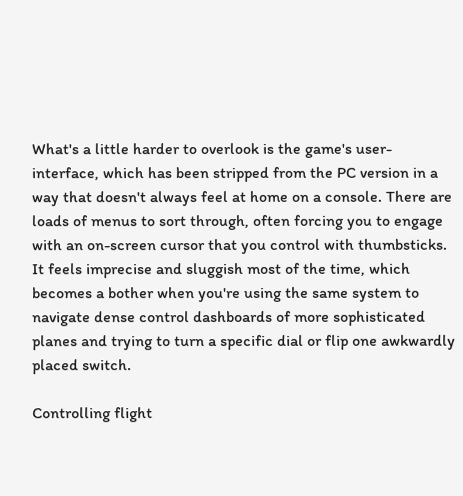What's a little harder to overlook is the game's user-interface, which has been stripped from the PC version in a way that doesn't always feel at home on a console. There are loads of menus to sort through, often forcing you to engage with an on-screen cursor that you control with thumbsticks. It feels imprecise and sluggish most of the time, which becomes a bother when you're using the same system to navigate dense control dashboards of more sophisticated planes and trying to turn a specific dial or flip one awkwardly placed switch.

Controlling flight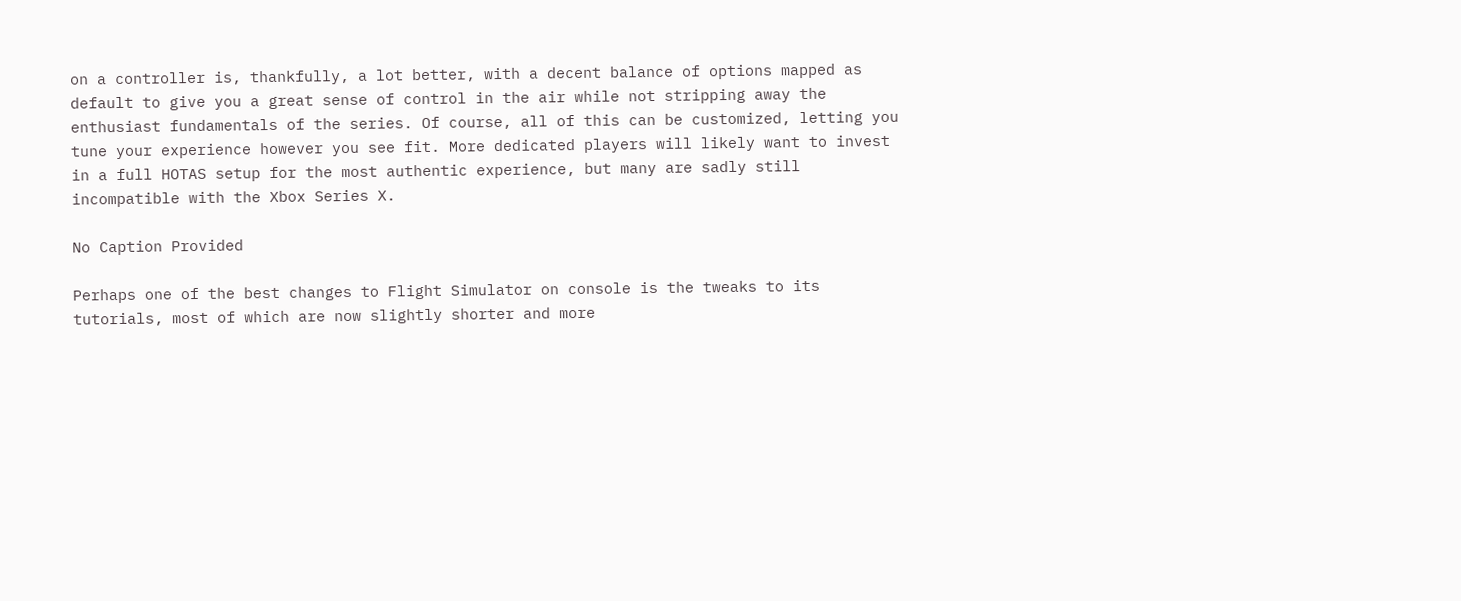on a controller is, thankfully, a lot better, with a decent balance of options mapped as default to give you a great sense of control in the air while not stripping away the enthusiast fundamentals of the series. Of course, all of this can be customized, letting you tune your experience however you see fit. More dedicated players will likely want to invest in a full HOTAS setup for the most authentic experience, but many are sadly still incompatible with the Xbox Series X.

No Caption Provided

Perhaps one of the best changes to Flight Simulator on console is the tweaks to its tutorials, most of which are now slightly shorter and more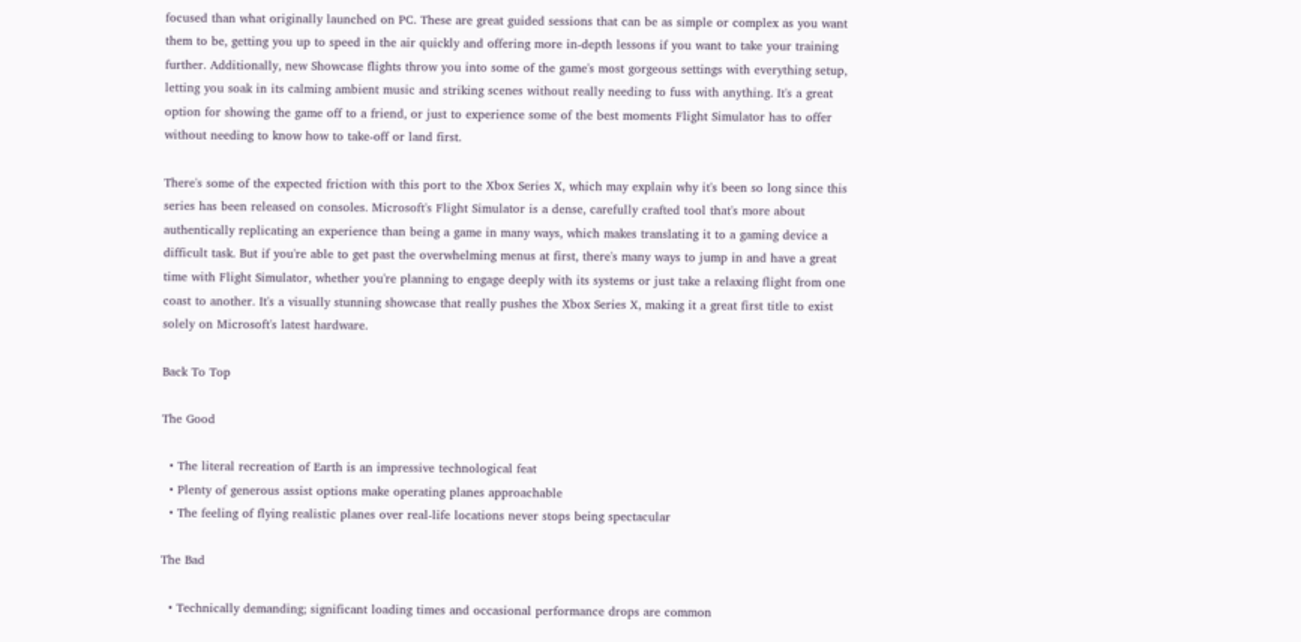focused than what originally launched on PC. These are great guided sessions that can be as simple or complex as you want them to be, getting you up to speed in the air quickly and offering more in-depth lessons if you want to take your training further. Additionally, new Showcase flights throw you into some of the game's most gorgeous settings with everything setup, letting you soak in its calming ambient music and striking scenes without really needing to fuss with anything. It's a great option for showing the game off to a friend, or just to experience some of the best moments Flight Simulator has to offer without needing to know how to take-off or land first.

There's some of the expected friction with this port to the Xbox Series X, which may explain why it's been so long since this series has been released on consoles. Microsoft's Flight Simulator is a dense, carefully crafted tool that's more about authentically replicating an experience than being a game in many ways, which makes translating it to a gaming device a difficult task. But if you're able to get past the overwhelming menus at first, there's many ways to jump in and have a great time with Flight Simulator, whether you're planning to engage deeply with its systems or just take a relaxing flight from one coast to another. It's a visually stunning showcase that really pushes the Xbox Series X, making it a great first title to exist solely on Microsoft's latest hardware.

Back To Top

The Good

  • The literal recreation of Earth is an impressive technological feat
  • Plenty of generous assist options make operating planes approachable
  • The feeling of flying realistic planes over real-life locations never stops being spectacular

The Bad

  • Technically demanding; significant loading times and occasional performance drops are common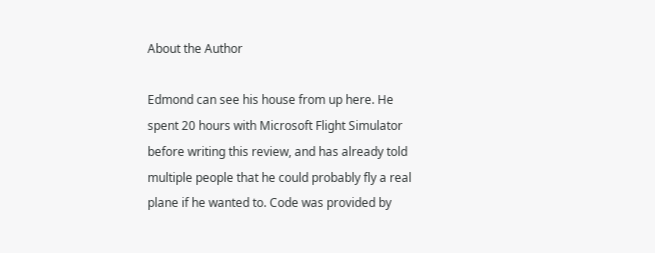About the Author

Edmond can see his house from up here. He spent 20 hours with Microsoft Flight Simulator before writing this review, and has already told multiple people that he could probably fly a real plane if he wanted to. Code was provided by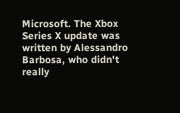Microsoft. The Xbox Series X update was written by Alessandro Barbosa, who didn't really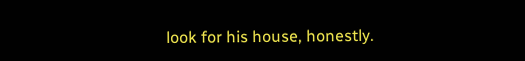look for his house, honestly.